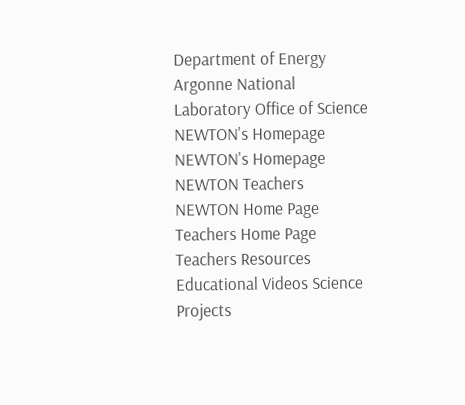Department of Energy Argonne National Laboratory Office of Science NEWTON's Homepage NEWTON's Homepage NEWTON Teachers
NEWTON Home Page Teachers Home Page Teachers Resources Educational Videos Science Projects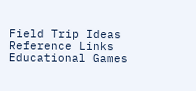Field Trip Ideas Reference Links Educational Games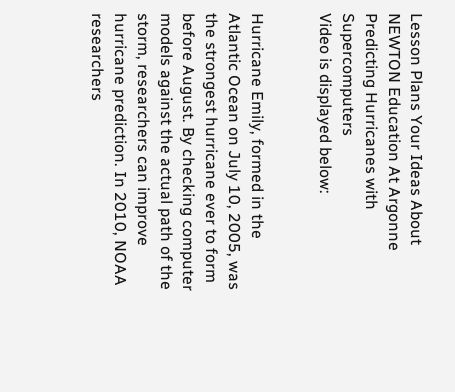Lesson Plans Your Ideas About NEWTON Education At Argonne Predicting Hurricanes with Supercomputers
Video is displayed below:


Hurricane Emily, formed in the Atlantic Ocean on July 10, 2005, was the strongest hurricane ever to form before August. By checking computer models against the actual path of the storm, researchers can improve hurricane prediction. In 2010, NOAA researchers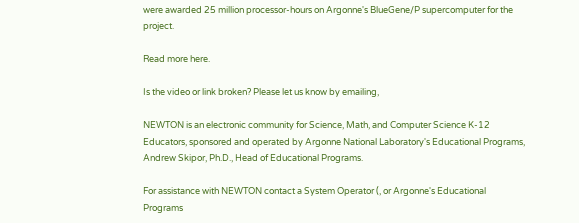were awarded 25 million processor-hours on Argonne's BlueGene/P supercomputer for the project.

Read more here.

Is the video or link broken? Please let us know by emailing,

NEWTON is an electronic community for Science, Math, and Computer Science K-12 Educators, sponsored and operated by Argonne National Laboratory's Educational Programs, Andrew Skipor, Ph.D., Head of Educational Programs.

For assistance with NEWTON contact a System Operator (, or Argonne's Educational Programs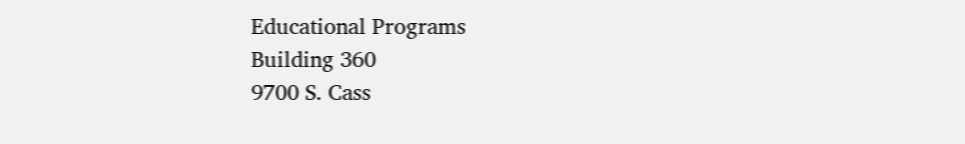Educational Programs
Building 360
9700 S. Cass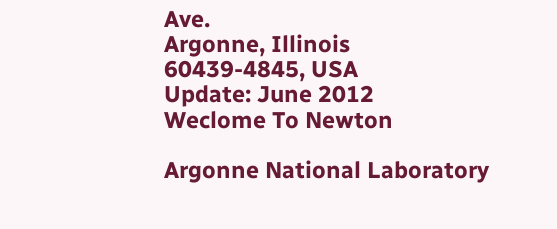Ave.
Argonne, Illinois
60439-4845, USA
Update: June 2012
Weclome To Newton

Argonne National Laboratory